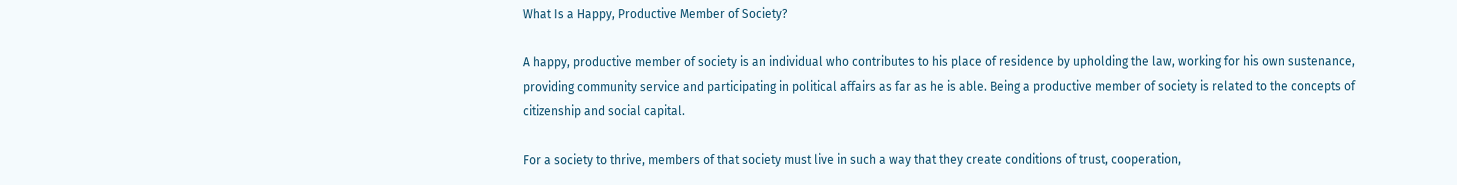What Is a Happy, Productive Member of Society?

A happy, productive member of society is an individual who contributes to his place of residence by upholding the law, working for his own sustenance, providing community service and participating in political affairs as far as he is able. Being a productive member of society is related to the concepts of citizenship and social capital.

For a society to thrive, members of that society must live in such a way that they create conditions of trust, cooperation,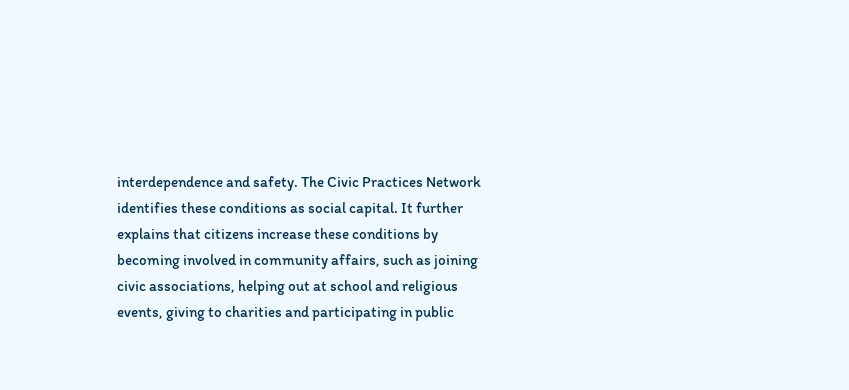interdependence and safety. The Civic Practices Network identifies these conditions as social capital. It further explains that citizens increase these conditions by becoming involved in community affairs, such as joining civic associations, helping out at school and religious events, giving to charities and participating in public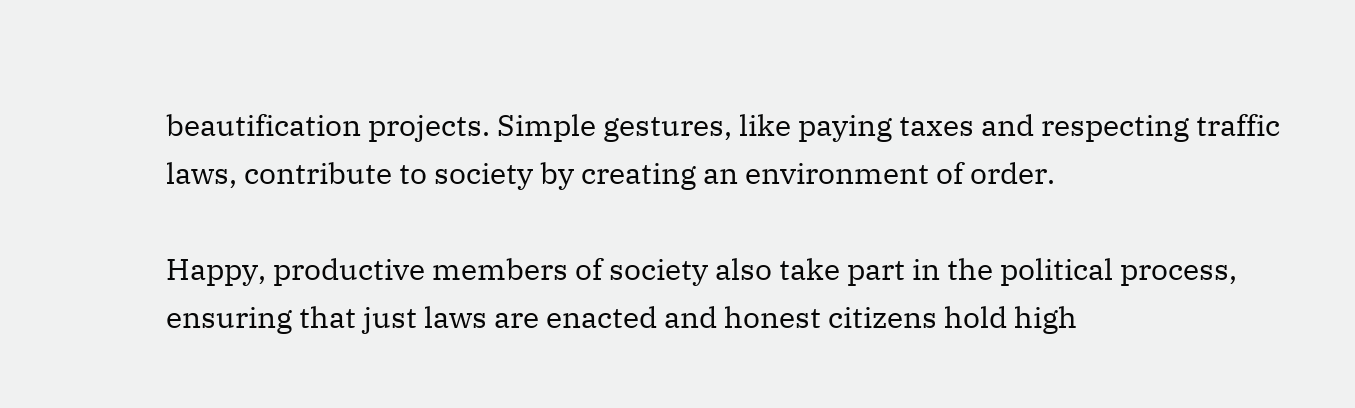beautification projects. Simple gestures, like paying taxes and respecting traffic laws, contribute to society by creating an environment of order.

Happy, productive members of society also take part in the political process, ensuring that just laws are enacted and honest citizens hold high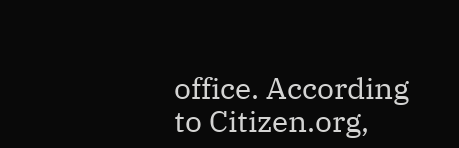office. According to Citizen.org,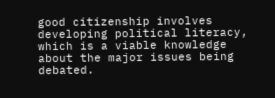good citizenship involves developing political literacy, which is a viable knowledge about the major issues being debated.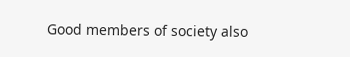Good members of society also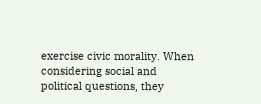exercise civic morality. When considering social and political questions, they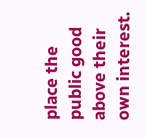place the public good above their own interest.